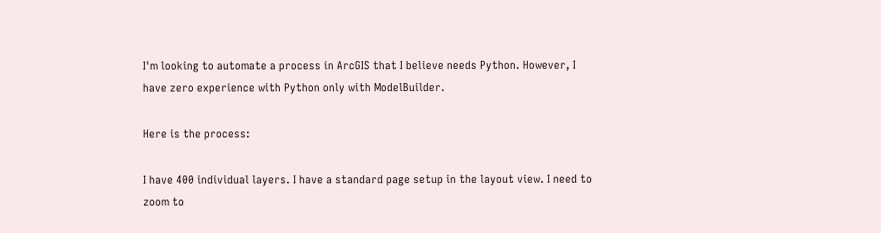I'm looking to automate a process in ArcGIS that I believe needs Python. However, I have zero experience with Python only with ModelBuilder.

Here is the process:

I have 400 individual layers. I have a standard page setup in the layout view. I need to zoom to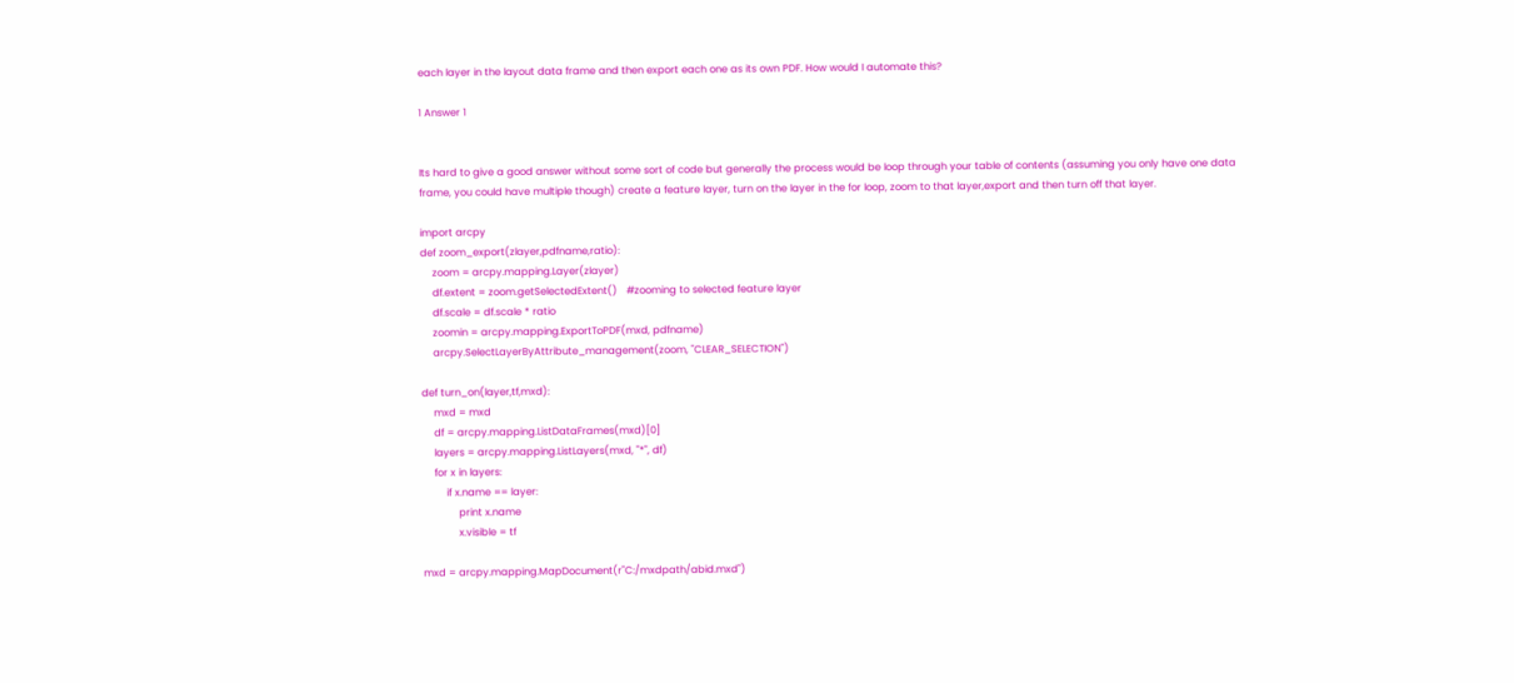each layer in the layout data frame and then export each one as its own PDF. How would I automate this?

1 Answer 1


Its hard to give a good answer without some sort of code but generally the process would be loop through your table of contents (assuming you only have one data frame, you could have multiple though) create a feature layer, turn on the layer in the for loop, zoom to that layer,export and then turn off that layer.

import arcpy
def zoom_export(zlayer,pdfname,ratio):
    zoom = arcpy.mapping.Layer(zlayer)
    df.extent = zoom.getSelectedExtent()   #zooming to selected feature layer
    df.scale = df.scale * ratio
    zoomin = arcpy.mapping.ExportToPDF(mxd, pdfname)
    arcpy.SelectLayerByAttribute_management(zoom, "CLEAR_SELECTION")

def turn_on(layer,tf,mxd):
    mxd = mxd
    df = arcpy.mapping.ListDataFrames(mxd)[0]
    layers = arcpy.mapping.ListLayers(mxd, "*", df)
    for x in layers:
        if x.name == layer:
            print x.name
            x.visible = tf

mxd = arcpy.mapping.MapDocument(r"C:/mxdpath/abid.mxd")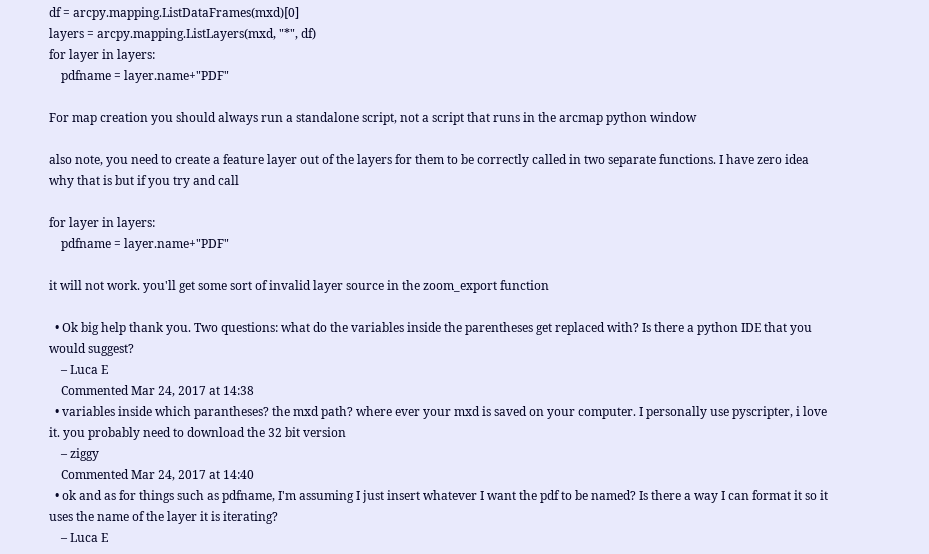df = arcpy.mapping.ListDataFrames(mxd)[0]
layers = arcpy.mapping.ListLayers(mxd, "*", df)
for layer in layers:
    pdfname = layer.name+"PDF"

For map creation you should always run a standalone script, not a script that runs in the arcmap python window

also note, you need to create a feature layer out of the layers for them to be correctly called in two separate functions. I have zero idea why that is but if you try and call

for layer in layers:
    pdfname = layer.name+"PDF"

it will not work. you'll get some sort of invalid layer source in the zoom_export function

  • Ok big help thank you. Two questions: what do the variables inside the parentheses get replaced with? Is there a python IDE that you would suggest?
    – Luca E
    Commented Mar 24, 2017 at 14:38
  • variables inside which parantheses? the mxd path? where ever your mxd is saved on your computer. I personally use pyscripter, i love it. you probably need to download the 32 bit version
    – ziggy
    Commented Mar 24, 2017 at 14:40
  • ok and as for things such as pdfname, I'm assuming I just insert whatever I want the pdf to be named? Is there a way I can format it so it uses the name of the layer it is iterating?
    – Luca E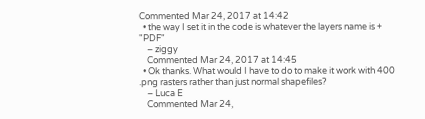Commented Mar 24, 2017 at 14:42
  • the way I set it in the code is whatever the layers name is + "PDF"
    – ziggy
    Commented Mar 24, 2017 at 14:45
  • Ok thanks. What would I have to do to make it work with 400 .png rasters rather than just normal shapefiles?
    – Luca E
    Commented Mar 24,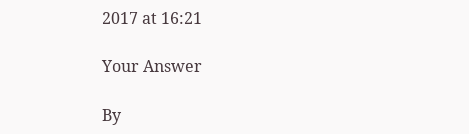2017 at 16:21

Your Answer

By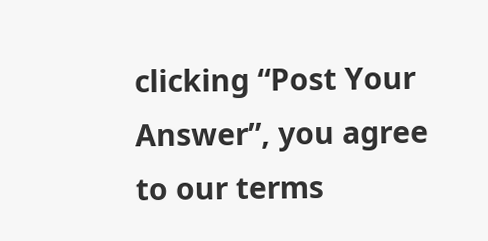clicking “Post Your Answer”, you agree to our terms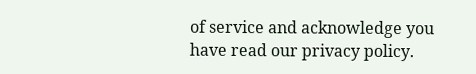of service and acknowledge you have read our privacy policy.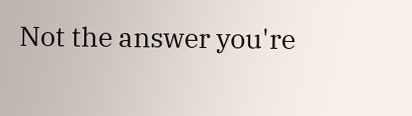Not the answer you're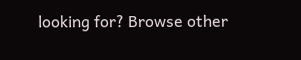looking for? Browse other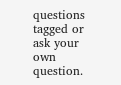questions tagged or ask your own question.